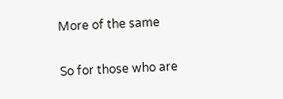More of the same

So for those who are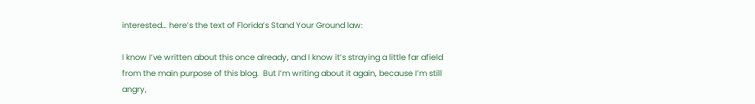interested… here’s the text of Florida’s Stand Your Ground law:

I know I’ve written about this once already, and I know it’s straying a little far afield from the main purpose of this blog.  But I’m writing about it again, because I’m still angry,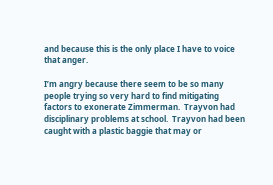and because this is the only place I have to voice that anger.

I’m angry because there seem to be so many people trying so very hard to find mitigating factors to exonerate Zimmerman.  Trayvon had disciplinary problems at school.  Trayvon had been caught with a plastic baggie that may or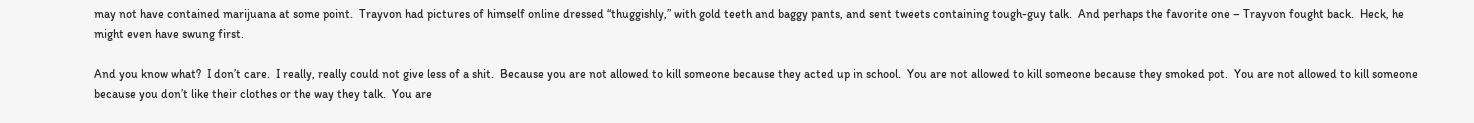may not have contained marijuana at some point.  Trayvon had pictures of himself online dressed “thuggishly,” with gold teeth and baggy pants, and sent tweets containing tough-guy talk.  And perhaps the favorite one – Trayvon fought back.  Heck, he might even have swung first.

And you know what?  I don’t care.  I really, really could not give less of a shit.  Because you are not allowed to kill someone because they acted up in school.  You are not allowed to kill someone because they smoked pot.  You are not allowed to kill someone because you don’t like their clothes or the way they talk.  You are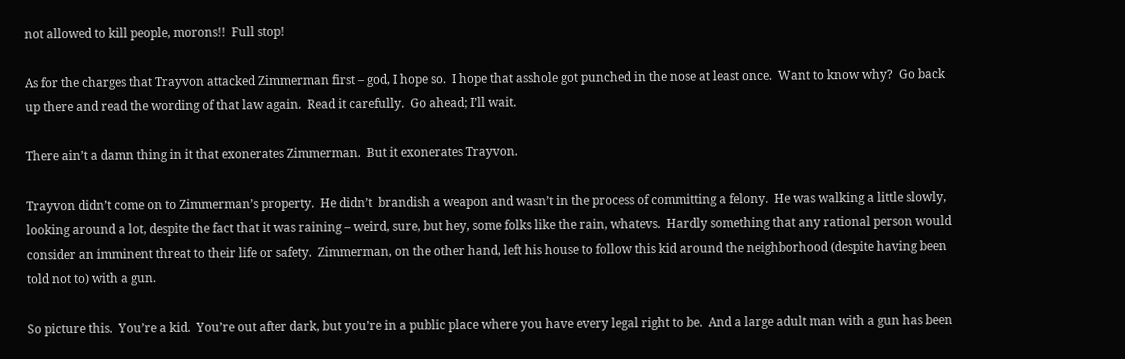not allowed to kill people, morons!!  Full stop!

As for the charges that Trayvon attacked Zimmerman first – god, I hope so.  I hope that asshole got punched in the nose at least once.  Want to know why?  Go back up there and read the wording of that law again.  Read it carefully.  Go ahead; I’ll wait.

There ain’t a damn thing in it that exonerates Zimmerman.  But it exonerates Trayvon.

Trayvon didn’t come on to Zimmerman’s property.  He didn’t  brandish a weapon and wasn’t in the process of committing a felony.  He was walking a little slowly, looking around a lot, despite the fact that it was raining – weird, sure, but hey, some folks like the rain, whatevs.  Hardly something that any rational person would consider an imminent threat to their life or safety.  Zimmerman, on the other hand, left his house to follow this kid around the neighborhood (despite having been told not to) with a gun.

So picture this.  You’re a kid.  You’re out after dark, but you’re in a public place where you have every legal right to be.  And a large adult man with a gun has been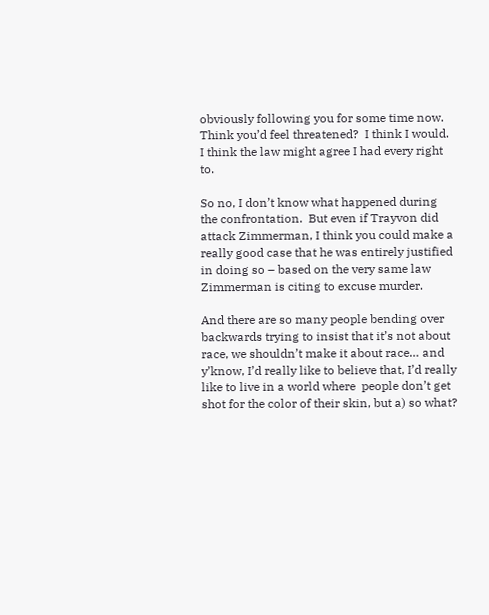obviously following you for some time now.  Think you’d feel threatened?  I think I would.  I think the law might agree I had every right to.

So no, I don’t know what happened during the confrontation.  But even if Trayvon did attack Zimmerman, I think you could make a really good case that he was entirely justified in doing so – based on the very same law Zimmerman is citing to excuse murder.

And there are so many people bending over backwards trying to insist that it’s not about race, we shouldn’t make it about race… and y’know, I’d really like to believe that, I’d really like to live in a world where  people don’t get shot for the color of their skin, but a) so what?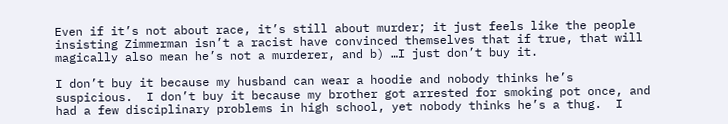Even if it’s not about race, it’s still about murder; it just feels like the people insisting Zimmerman isn’t a racist have convinced themselves that if true, that will magically also mean he’s not a murderer, and b) …I just don’t buy it.

I don’t buy it because my husband can wear a hoodie and nobody thinks he’s suspicious.  I don’t buy it because my brother got arrested for smoking pot once, and had a few disciplinary problems in high school, yet nobody thinks he’s a thug.  I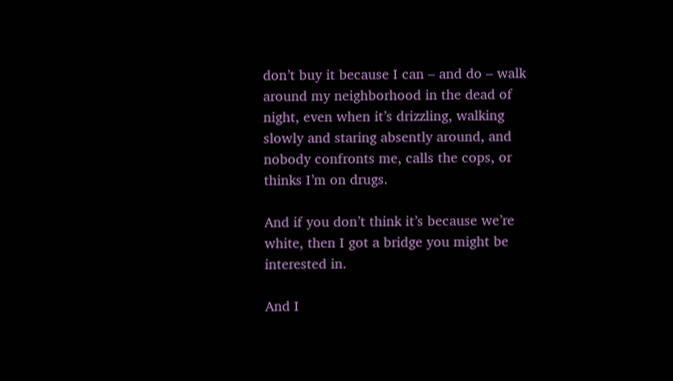don’t buy it because I can – and do – walk around my neighborhood in the dead of night, even when it’s drizzling, walking slowly and staring absently around, and nobody confronts me, calls the cops, or thinks I’m on drugs.

And if you don’t think it’s because we’re white, then I got a bridge you might be interested in.

And I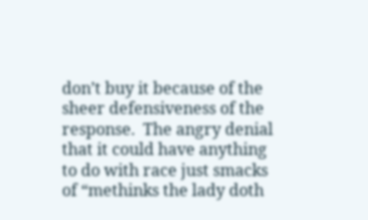don’t buy it because of the sheer defensiveness of the response.  The angry denial that it could have anything to do with race just smacks of “methinks the lady doth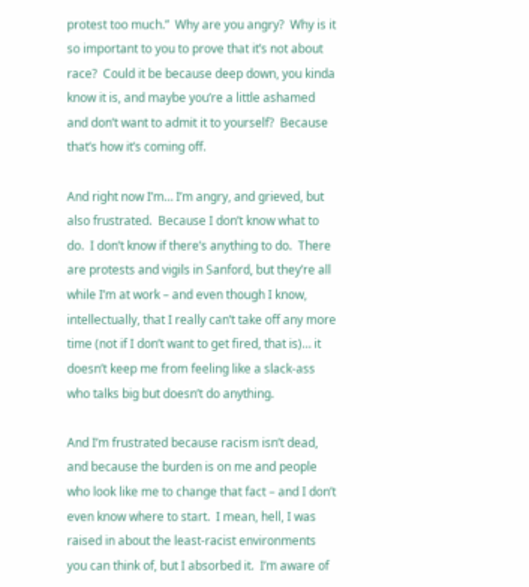protest too much.”  Why are you angry?  Why is it so important to you to prove that it’s not about race?  Could it be because deep down, you kinda know it is, and maybe you’re a little ashamed and don’t want to admit it to yourself?  Because that’s how it’s coming off.

And right now I’m… I’m angry, and grieved, but also frustrated.  Because I don’t know what to do.  I don’t know if there’s anything to do.  There are protests and vigils in Sanford, but they’re all while I’m at work – and even though I know, intellectually, that I really can’t take off any more time (not if I don’t want to get fired, that is)… it doesn’t keep me from feeling like a slack-ass who talks big but doesn’t do anything.

And I’m frustrated because racism isn’t dead, and because the burden is on me and people who look like me to change that fact – and I don’t even know where to start.  I mean, hell, I was raised in about the least-racist environments you can think of, but I absorbed it.  I’m aware of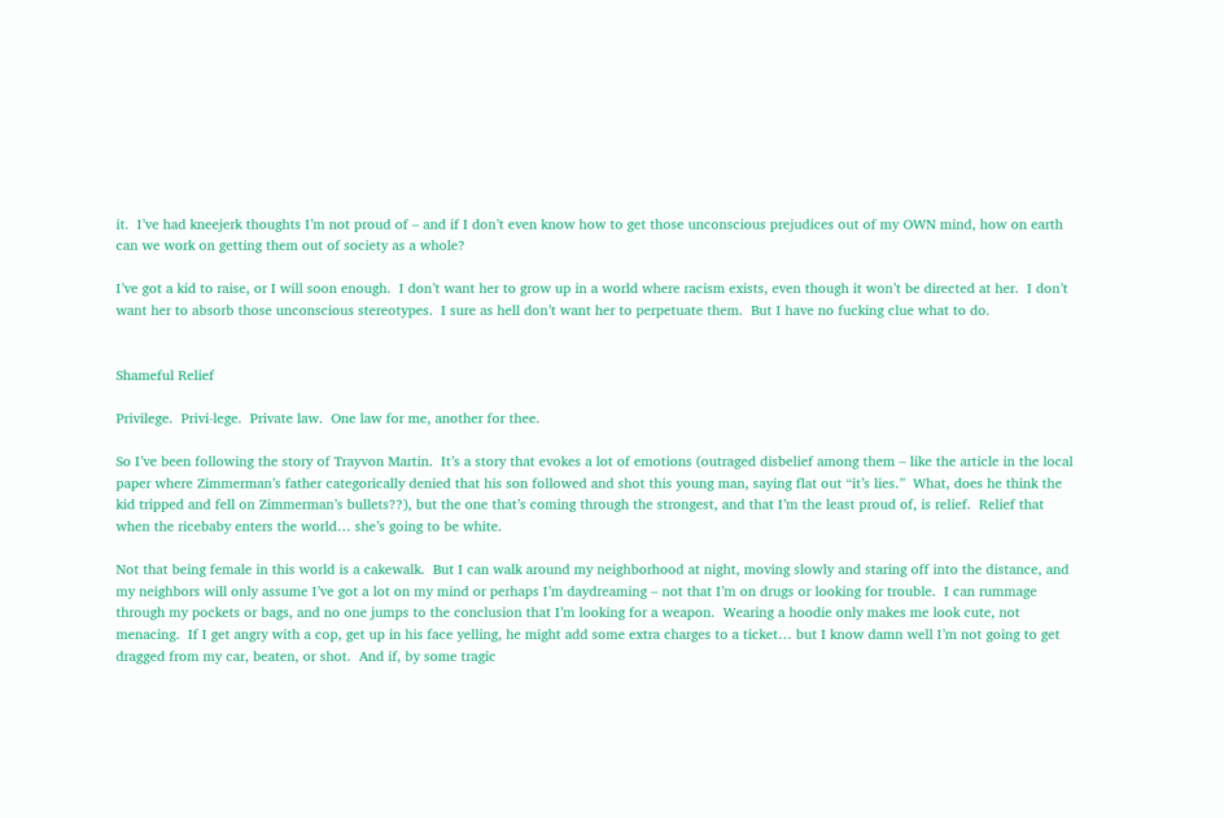it.  I’ve had kneejerk thoughts I’m not proud of – and if I don’t even know how to get those unconscious prejudices out of my OWN mind, how on earth can we work on getting them out of society as a whole?

I’ve got a kid to raise, or I will soon enough.  I don’t want her to grow up in a world where racism exists, even though it won’t be directed at her.  I don’t want her to absorb those unconscious stereotypes.  I sure as hell don’t want her to perpetuate them.  But I have no fucking clue what to do.


Shameful Relief

Privilege.  Privi-lege.  Private law.  One law for me, another for thee.

So I’ve been following the story of Trayvon Martin.  It’s a story that evokes a lot of emotions (outraged disbelief among them – like the article in the local paper where Zimmerman’s father categorically denied that his son followed and shot this young man, saying flat out “it’s lies.”  What, does he think the kid tripped and fell on Zimmerman’s bullets??), but the one that’s coming through the strongest, and that I’m the least proud of, is relief.  Relief that when the ricebaby enters the world… she’s going to be white.

Not that being female in this world is a cakewalk.  But I can walk around my neighborhood at night, moving slowly and staring off into the distance, and my neighbors will only assume I’ve got a lot on my mind or perhaps I’m daydreaming – not that I’m on drugs or looking for trouble.  I can rummage through my pockets or bags, and no one jumps to the conclusion that I’m looking for a weapon.  Wearing a hoodie only makes me look cute, not menacing.  If I get angry with a cop, get up in his face yelling, he might add some extra charges to a ticket… but I know damn well I’m not going to get dragged from my car, beaten, or shot.  And if, by some tragic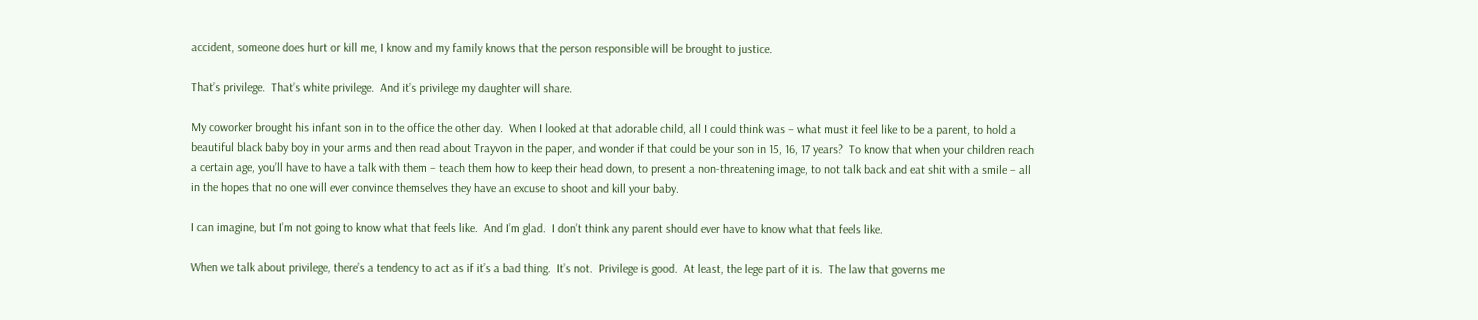accident, someone does hurt or kill me, I know and my family knows that the person responsible will be brought to justice.

That’s privilege.  That’s white privilege.  And it’s privilege my daughter will share.

My coworker brought his infant son in to the office the other day.  When I looked at that adorable child, all I could think was – what must it feel like to be a parent, to hold a beautiful black baby boy in your arms and then read about Trayvon in the paper, and wonder if that could be your son in 15, 16, 17 years?  To know that when your children reach a certain age, you’ll have to have a talk with them – teach them how to keep their head down, to present a non-threatening image, to not talk back and eat shit with a smile – all in the hopes that no one will ever convince themselves they have an excuse to shoot and kill your baby.

I can imagine, but I’m not going to know what that feels like.  And I’m glad.  I don’t think any parent should ever have to know what that feels like.

When we talk about privilege, there’s a tendency to act as if it’s a bad thing.  It’s not.  Privilege is good.  At least, the lege part of it is.  The law that governs me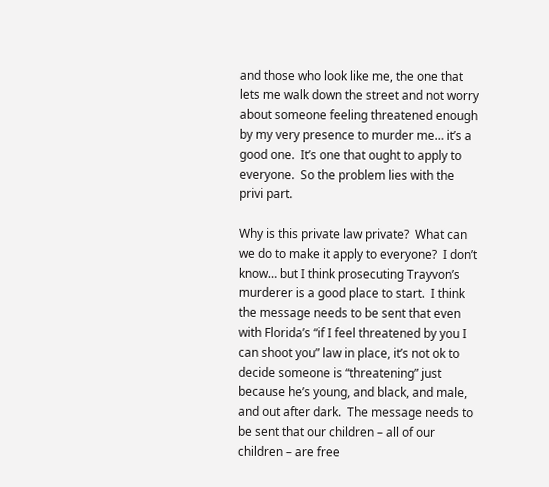and those who look like me, the one that lets me walk down the street and not worry about someone feeling threatened enough by my very presence to murder me… it’s a good one.  It’s one that ought to apply to everyone.  So the problem lies with the privi part.

Why is this private law private?  What can we do to make it apply to everyone?  I don’t know… but I think prosecuting Trayvon’s murderer is a good place to start.  I think the message needs to be sent that even with Florida’s “if I feel threatened by you I can shoot you” law in place, it’s not ok to decide someone is “threatening” just because he’s young, and black, and male, and out after dark.  The message needs to be sent that our children – all of our children – are free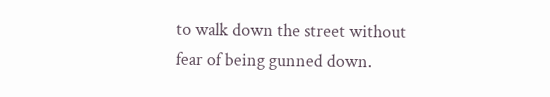to walk down the street without fear of being gunned down.